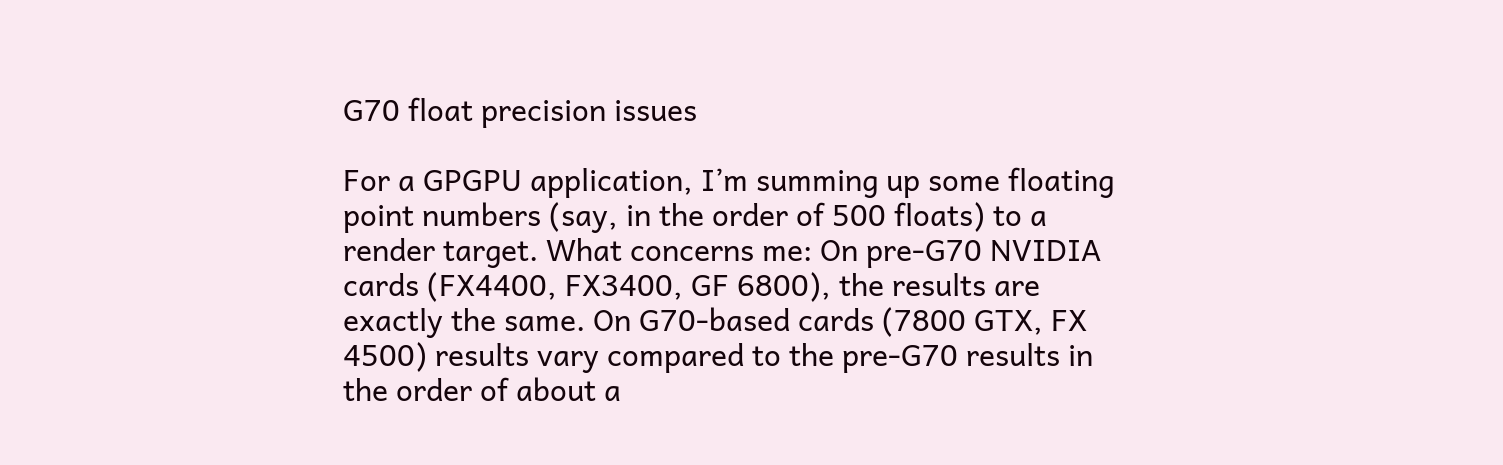G70 float precision issues

For a GPGPU application, I’m summing up some floating point numbers (say, in the order of 500 floats) to a render target. What concerns me: On pre-G70 NVIDIA cards (FX4400, FX3400, GF 6800), the results are exactly the same. On G70-based cards (7800 GTX, FX 4500) results vary compared to the pre-G70 results in the order of about a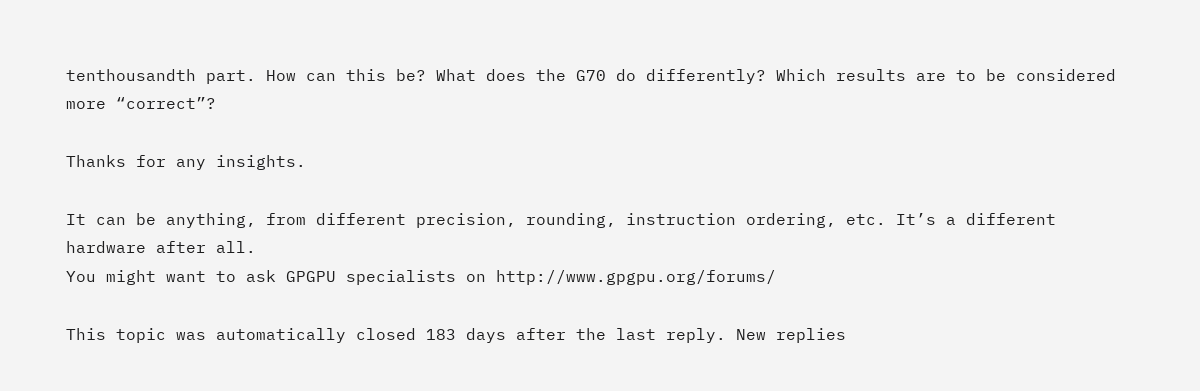tenthousandth part. How can this be? What does the G70 do differently? Which results are to be considered more “correct”?

Thanks for any insights.

It can be anything, from different precision, rounding, instruction ordering, etc. It’s a different hardware after all.
You might want to ask GPGPU specialists on http://www.gpgpu.org/forums/

This topic was automatically closed 183 days after the last reply. New replies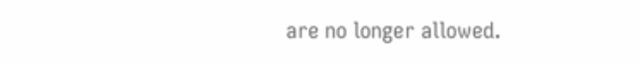are no longer allowed.